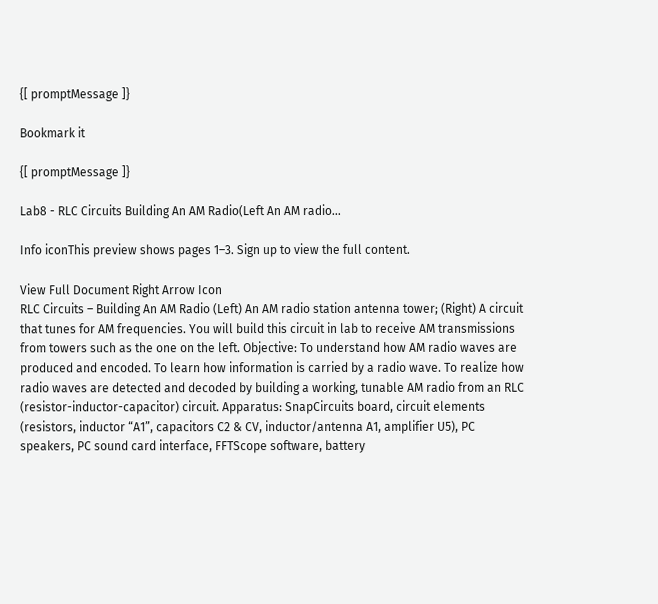{[ promptMessage ]}

Bookmark it

{[ promptMessage ]}

Lab8 - RLC Circuits Building An AM Radio(Left An AM radio...

Info iconThis preview shows pages 1–3. Sign up to view the full content.

View Full Document Right Arrow Icon
RLC Circuits – Building An AM Radio (Left) An AM radio station antenna tower; (Right) A circuit that tunes for AM frequencies. You will build this circuit in lab to receive AM transmissions from towers such as the one on the left. Objective: To understand how AM radio waves are produced and encoded. To learn how information is carried by a radio wave. To realize how radio waves are detected and decoded by building a working, tunable AM radio from an RLC (resistor-inductor-capacitor) circuit. Apparatus: SnapCircuits board, circuit elements (resistors, inductor “A1”, capacitors C2 & CV, inductor/antenna A1, amplifier U5), PC speakers, PC sound card interface, FFTScope software, battery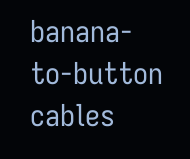banana-to-button cables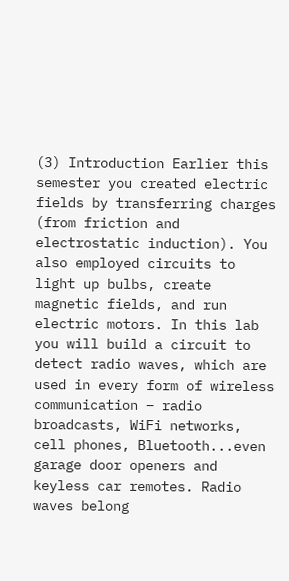(3) Introduction Earlier this semester you created electric fields by transferring charges (from friction and electrostatic induction). You also employed circuits to light up bulbs, create magnetic fields, and run electric motors. In this lab you will build a circuit to detect radio waves, which are used in every form of wireless communication – radio broadcasts, WiFi networks, cell phones, Bluetooth...even garage door openers and keyless car remotes. Radio waves belong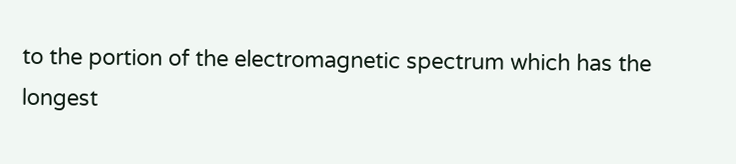to the portion of the electromagnetic spectrum which has the longest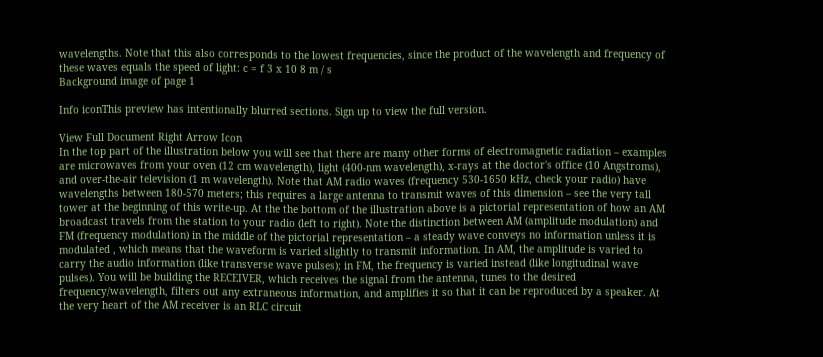wavelengths. Note that this also corresponds to the lowest frequencies, since the product of the wavelength and frequency of these waves equals the speed of light: c = f 3 x 10 8 m / s
Background image of page 1

Info iconThis preview has intentionally blurred sections. Sign up to view the full version.

View Full Document Right Arrow Icon
In the top part of the illustration below you will see that there are many other forms of electromagnetic radiation – examples are microwaves from your oven (12 cm wavelength), light (400-nm wavelength), x-rays at the doctor's office (10 Angstroms), and over-the-air television (1 m wavelength). Note that AM radio waves (frequency 530-1650 kHz, check your radio) have wavelengths between 180-570 meters; this requires a large antenna to transmit waves of this dimension – see the very tall tower at the beginning of this write-up. At the the bottom of the illustration above is a pictorial representation of how an AM broadcast travels from the station to your radio (left to right). Note the distinction between AM (amplitude modulation) and FM (frequency modulation) in the middle of the pictorial representation – a steady wave conveys no information unless it is modulated , which means that the waveform is varied slightly to transmit information. In AM, the amplitude is varied to carry the audio information (like transverse wave pulses); in FM, the frequency is varied instead (like longitudinal wave pulses). You will be building the RECEIVER, which receives the signal from the antenna, tunes to the desired frequency/wavelength, filters out any extraneous information, and amplifies it so that it can be reproduced by a speaker. At the very heart of the AM receiver is an RLC circuit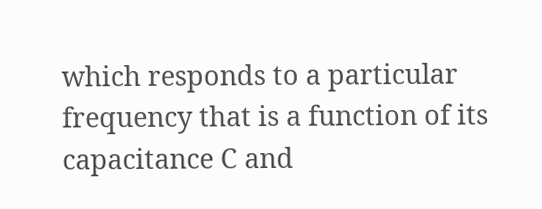which responds to a particular frequency that is a function of its capacitance C and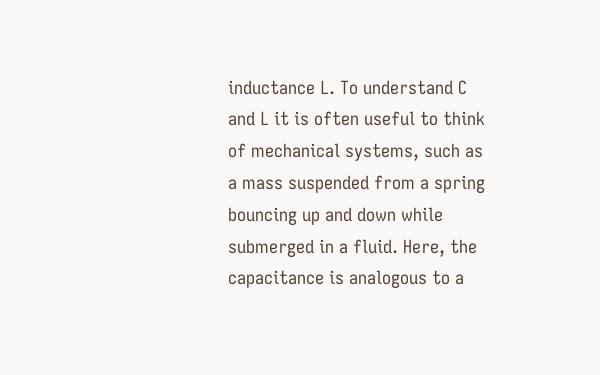inductance L. To understand C and L it is often useful to think of mechanical systems, such as a mass suspended from a spring bouncing up and down while submerged in a fluid. Here, the capacitance is analogous to a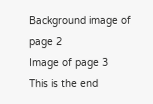Background image of page 2
Image of page 3
This is the end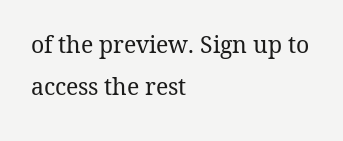of the preview. Sign up to access the rest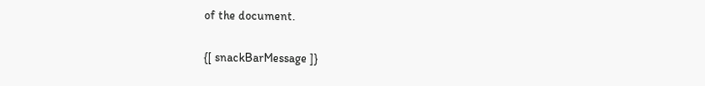of the document.

{[ snackBarMessage ]}